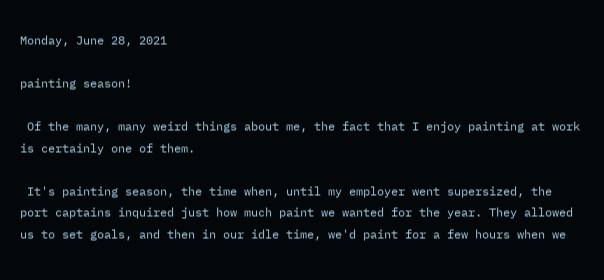Monday, June 28, 2021

painting season!

 Of the many, many weird things about me, the fact that I enjoy painting at work is certainly one of them.

 It's painting season, the time when, until my employer went supersized, the port captains inquired just how much paint we wanted for the year. They allowed us to set goals, and then in our idle time, we'd paint for a few hours when we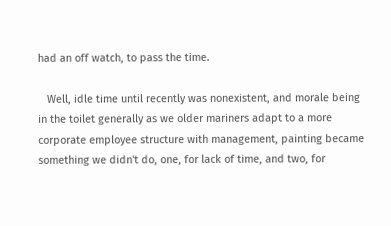had an off watch, to pass the time.

   Well, idle time until recently was nonexistent, and morale being in the toilet generally as we older mariners adapt to a more corporate employee structure with management, painting became something we didn't do, one, for lack of time, and two, for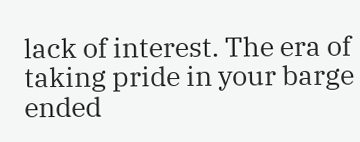lack of interest. The era of taking pride in your barge ended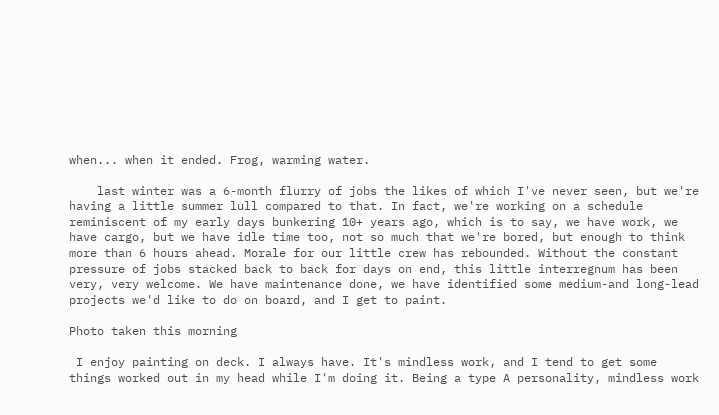when... when it ended. Frog, warming water.

    last winter was a 6-month flurry of jobs the likes of which I've never seen, but we're having a little summer lull compared to that. In fact, we're working on a schedule reminiscent of my early days bunkering 10+ years ago, which is to say, we have work, we have cargo, but we have idle time too, not so much that we're bored, but enough to think more than 6 hours ahead. Morale for our little crew has rebounded. Without the constant pressure of jobs stacked back to back for days on end, this little interregnum has been very, very welcome. We have maintenance done, we have identified some medium-and long-lead projects we'd like to do on board, and I get to paint.

Photo taken this morning

 I enjoy painting on deck. I always have. It's mindless work, and I tend to get some things worked out in my head while I'm doing it. Being a type A personality, mindless work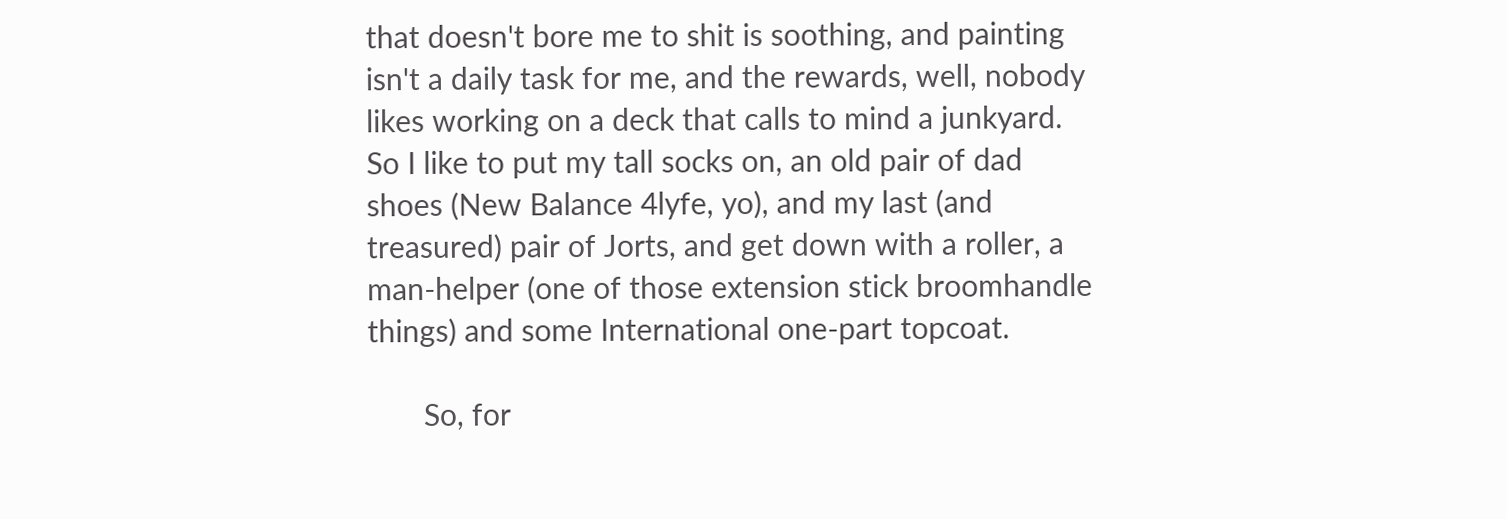that doesn't bore me to shit is soothing, and painting isn't a daily task for me, and the rewards, well, nobody likes working on a deck that calls to mind a junkyard. So I like to put my tall socks on, an old pair of dad shoes (New Balance 4lyfe, yo), and my last (and treasured) pair of Jorts, and get down with a roller, a man-helper (one of those extension stick broomhandle things) and some International one-part topcoat.

       So, for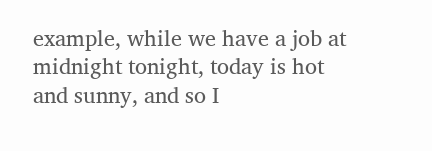example, while we have a job at midnight tonight, today is hot and sunny, and so I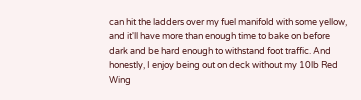can hit the ladders over my fuel manifold with some yellow, and it'll have more than enough time to bake on before dark and be hard enough to withstand foot traffic. And honestly, I enjoy being out on deck without my 10lb Red Wing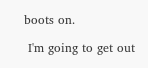boots on.

 I'm going to get out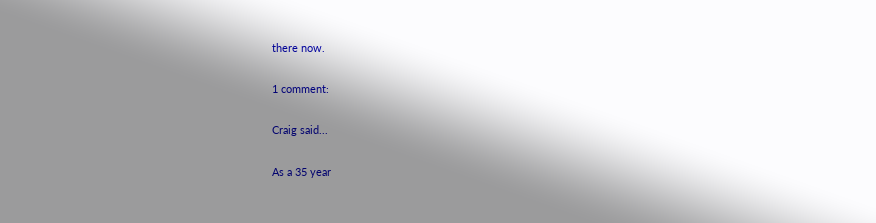there now.

1 comment:

Craig said...

As a 35 year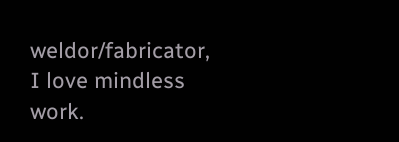weldor/fabricator, I love mindless work.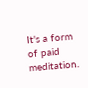It's a form of paid meditation.